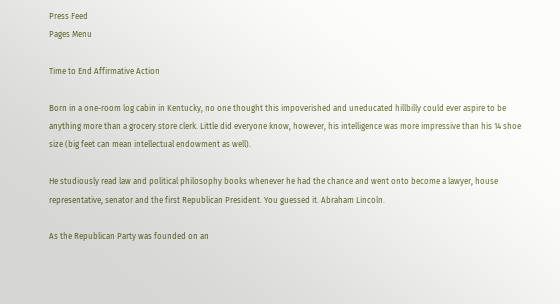Press Feed
Pages Menu

Time to End Affirmative Action

Born in a one-room log cabin in Kentucky, no one thought this impoverished and uneducated hillbilly could ever aspire to be anything more than a grocery store clerk. Little did everyone know, however, his intelligence was more impressive than his 14 shoe size (big feet can mean intellectual endowment as well).

He studiously read law and political philosophy books whenever he had the chance and went onto become a lawyer, house representative, senator and the first Republican President. You guessed it. Abraham Lincoln.

As the Republican Party was founded on an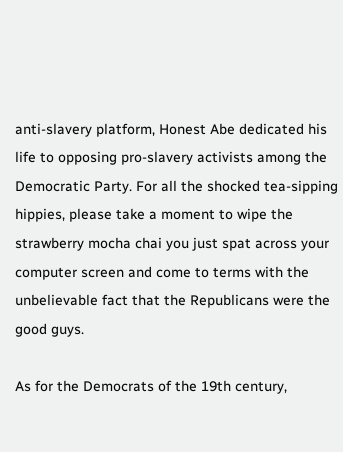anti-slavery platform, Honest Abe dedicated his life to opposing pro-slavery activists among the Democratic Party. For all the shocked tea-sipping hippies, please take a moment to wipe the strawberry mocha chai you just spat across your computer screen and come to terms with the unbelievable fact that the Republicans were the good guys.

As for the Democrats of the 19th century,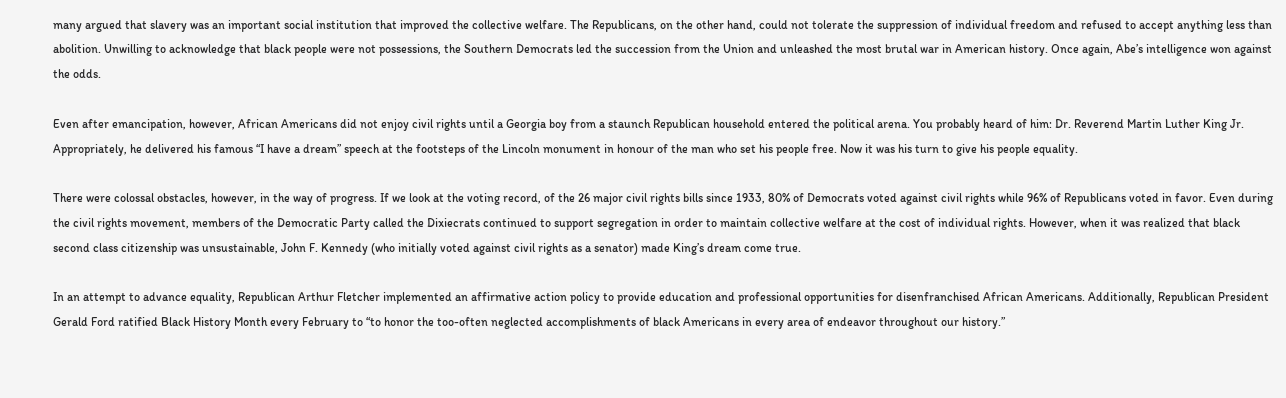many argued that slavery was an important social institution that improved the collective welfare. The Republicans, on the other hand, could not tolerate the suppression of individual freedom and refused to accept anything less than abolition. Unwilling to acknowledge that black people were not possessions, the Southern Democrats led the succession from the Union and unleashed the most brutal war in American history. Once again, Abe’s intelligence won against the odds.

Even after emancipation, however, African Americans did not enjoy civil rights until a Georgia boy from a staunch Republican household entered the political arena. You probably heard of him: Dr. Reverend Martin Luther King Jr. Appropriately, he delivered his famous “I have a dream” speech at the footsteps of the Lincoln monument in honour of the man who set his people free. Now it was his turn to give his people equality.

There were colossal obstacles, however, in the way of progress. If we look at the voting record, of the 26 major civil rights bills since 1933, 80% of Democrats voted against civil rights while 96% of Republicans voted in favor. Even during the civil rights movement, members of the Democratic Party called the Dixiecrats continued to support segregation in order to maintain collective welfare at the cost of individual rights. However, when it was realized that black second class citizenship was unsustainable, John F. Kennedy (who initially voted against civil rights as a senator) made King’s dream come true.

In an attempt to advance equality, Republican Arthur Fletcher implemented an affirmative action policy to provide education and professional opportunities for disenfranchised African Americans. Additionally, Republican President Gerald Ford ratified Black History Month every February to “to honor the too-often neglected accomplishments of black Americans in every area of endeavor throughout our history.”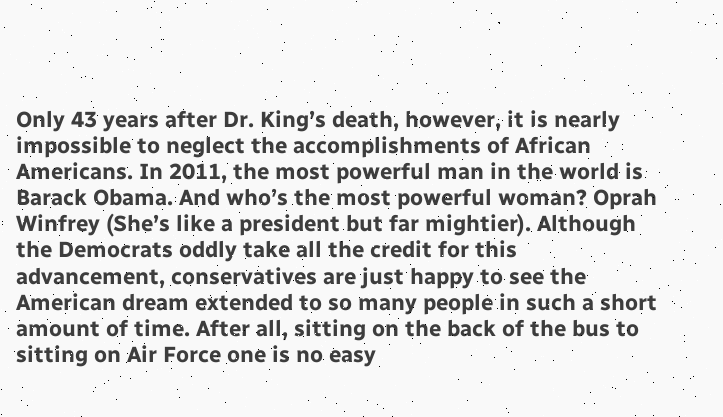Only 43 years after Dr. King’s death, however, it is nearly impossible to neglect the accomplishments of African Americans. In 2011, the most powerful man in the world is Barack Obama. And who’s the most powerful woman? Oprah Winfrey (She’s like a president but far mightier). Although the Democrats oddly take all the credit for this advancement, conservatives are just happy to see the American dream extended to so many people in such a short amount of time. After all, sitting on the back of the bus to sitting on Air Force one is no easy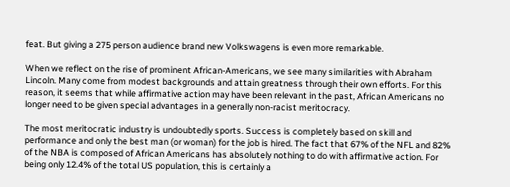feat. But giving a 275 person audience brand new Volkswagens is even more remarkable.

When we reflect on the rise of prominent African-Americans, we see many similarities with Abraham Lincoln. Many come from modest backgrounds and attain greatness through their own efforts. For this reason, it seems that while affirmative action may have been relevant in the past, African Americans no longer need to be given special advantages in a generally non-racist meritocracy.

The most meritocratic industry is undoubtedly sports. Success is completely based on skill and performance and only the best man (or woman) for the job is hired. The fact that 67% of the NFL and 82% of the NBA is composed of African Americans has absolutely nothing to do with affirmative action. For being only 12.4% of the total US population, this is certainly a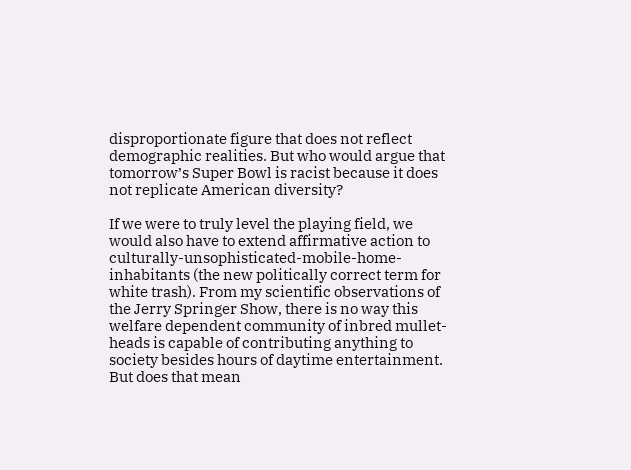disproportionate figure that does not reflect demographic realities. But who would argue that tomorrow’s Super Bowl is racist because it does not replicate American diversity?

If we were to truly level the playing field, we would also have to extend affirmative action to culturally-unsophisticated-mobile-home-inhabitants (the new politically correct term for white trash). From my scientific observations of the Jerry Springer Show, there is no way this welfare dependent community of inbred mullet-heads is capable of contributing anything to society besides hours of daytime entertainment. But does that mean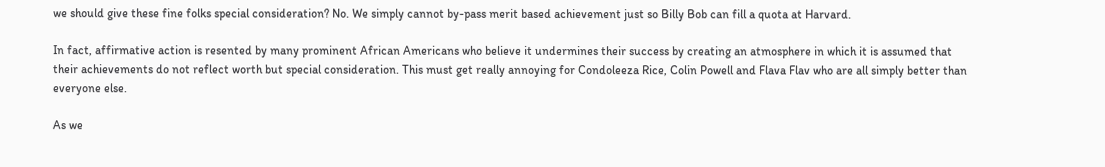we should give these fine folks special consideration? No. We simply cannot by-pass merit based achievement just so Billy Bob can fill a quota at Harvard.

In fact, affirmative action is resented by many prominent African Americans who believe it undermines their success by creating an atmosphere in which it is assumed that their achievements do not reflect worth but special consideration. This must get really annoying for Condoleeza Rice, Colin Powell and Flava Flav who are all simply better than everyone else.

As we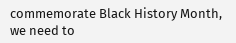commemorate Black History Month, we need to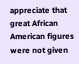appreciate that great African American figures were not given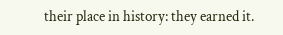their place in history: they earned it.